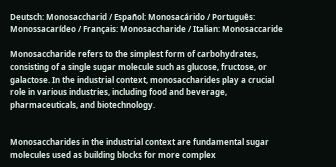Deutsch: Monosaccharid / Español: Monosacárido / Português: Monossacarídeo / Français: Monosaccharide / Italian: Monosaccaride

Monosaccharide refers to the simplest form of carbohydrates, consisting of a single sugar molecule such as glucose, fructose, or galactose. In the industrial context, monosaccharides play a crucial role in various industries, including food and beverage, pharmaceuticals, and biotechnology.


Monosaccharides in the industrial context are fundamental sugar molecules used as building blocks for more complex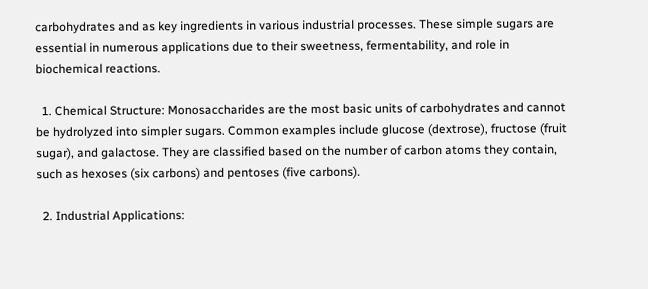carbohydrates and as key ingredients in various industrial processes. These simple sugars are essential in numerous applications due to their sweetness, fermentability, and role in biochemical reactions.

  1. Chemical Structure: Monosaccharides are the most basic units of carbohydrates and cannot be hydrolyzed into simpler sugars. Common examples include glucose (dextrose), fructose (fruit sugar), and galactose. They are classified based on the number of carbon atoms they contain, such as hexoses (six carbons) and pentoses (five carbons).

  2. Industrial Applications: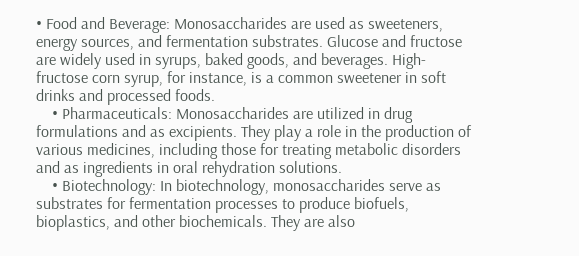• Food and Beverage: Monosaccharides are used as sweeteners, energy sources, and fermentation substrates. Glucose and fructose are widely used in syrups, baked goods, and beverages. High-fructose corn syrup, for instance, is a common sweetener in soft drinks and processed foods.
    • Pharmaceuticals: Monosaccharides are utilized in drug formulations and as excipients. They play a role in the production of various medicines, including those for treating metabolic disorders and as ingredients in oral rehydration solutions.
    • Biotechnology: In biotechnology, monosaccharides serve as substrates for fermentation processes to produce biofuels, bioplastics, and other biochemicals. They are also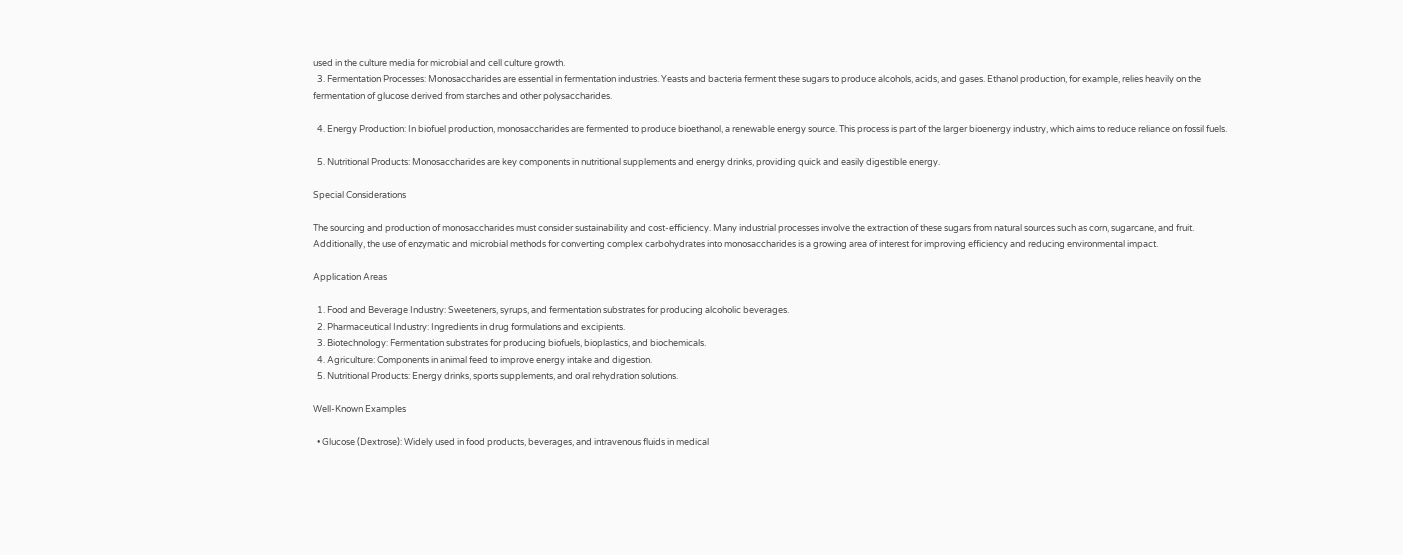used in the culture media for microbial and cell culture growth.
  3. Fermentation Processes: Monosaccharides are essential in fermentation industries. Yeasts and bacteria ferment these sugars to produce alcohols, acids, and gases. Ethanol production, for example, relies heavily on the fermentation of glucose derived from starches and other polysaccharides.

  4. Energy Production: In biofuel production, monosaccharides are fermented to produce bioethanol, a renewable energy source. This process is part of the larger bioenergy industry, which aims to reduce reliance on fossil fuels.

  5. Nutritional Products: Monosaccharides are key components in nutritional supplements and energy drinks, providing quick and easily digestible energy.

Special Considerations

The sourcing and production of monosaccharides must consider sustainability and cost-efficiency. Many industrial processes involve the extraction of these sugars from natural sources such as corn, sugarcane, and fruit. Additionally, the use of enzymatic and microbial methods for converting complex carbohydrates into monosaccharides is a growing area of interest for improving efficiency and reducing environmental impact.

Application Areas

  1. Food and Beverage Industry: Sweeteners, syrups, and fermentation substrates for producing alcoholic beverages.
  2. Pharmaceutical Industry: Ingredients in drug formulations and excipients.
  3. Biotechnology: Fermentation substrates for producing biofuels, bioplastics, and biochemicals.
  4. Agriculture: Components in animal feed to improve energy intake and digestion.
  5. Nutritional Products: Energy drinks, sports supplements, and oral rehydration solutions.

Well-Known Examples

  • Glucose (Dextrose): Widely used in food products, beverages, and intravenous fluids in medical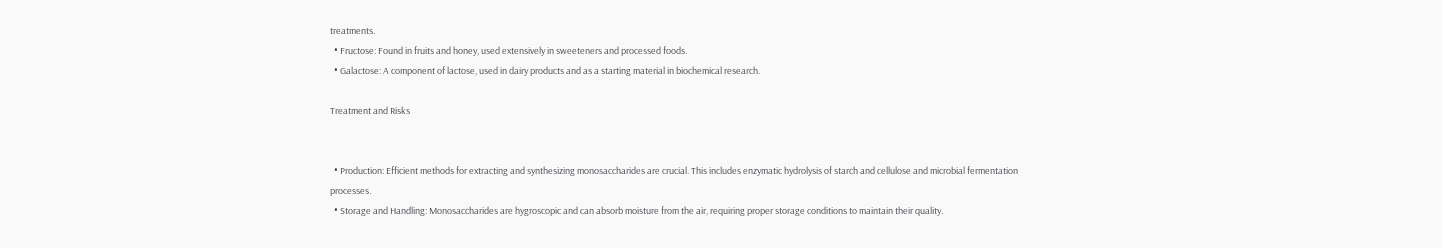treatments.
  • Fructose: Found in fruits and honey, used extensively in sweeteners and processed foods.
  • Galactose: A component of lactose, used in dairy products and as a starting material in biochemical research.

Treatment and Risks


  • Production: Efficient methods for extracting and synthesizing monosaccharides are crucial. This includes enzymatic hydrolysis of starch and cellulose and microbial fermentation processes.
  • Storage and Handling: Monosaccharides are hygroscopic and can absorb moisture from the air, requiring proper storage conditions to maintain their quality.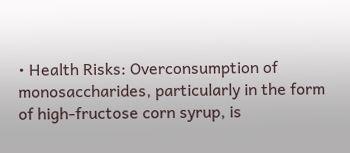• Health Risks: Overconsumption of monosaccharides, particularly in the form of high-fructose corn syrup, is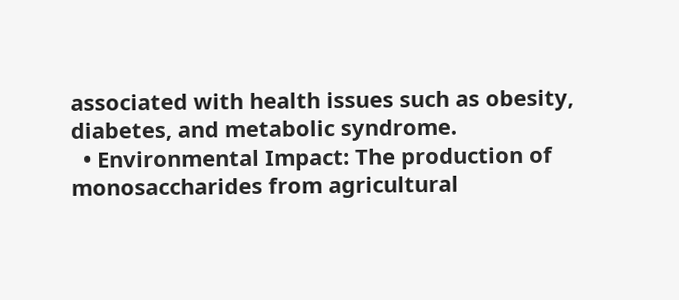associated with health issues such as obesity, diabetes, and metabolic syndrome.
  • Environmental Impact: The production of monosaccharides from agricultural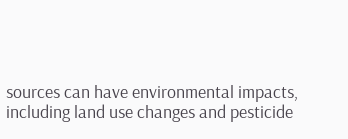sources can have environmental impacts, including land use changes and pesticide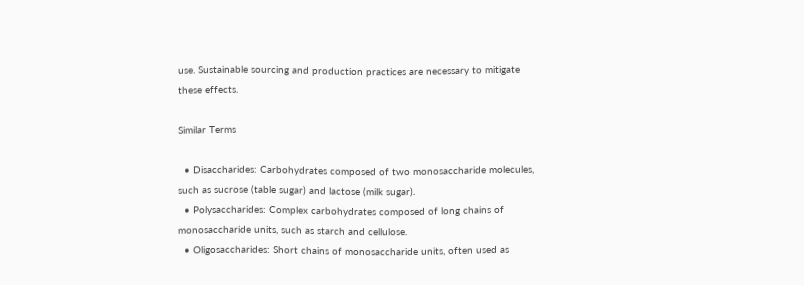use. Sustainable sourcing and production practices are necessary to mitigate these effects.

Similar Terms

  • Disaccharides: Carbohydrates composed of two monosaccharide molecules, such as sucrose (table sugar) and lactose (milk sugar).
  • Polysaccharides: Complex carbohydrates composed of long chains of monosaccharide units, such as starch and cellulose.
  • Oligosaccharides: Short chains of monosaccharide units, often used as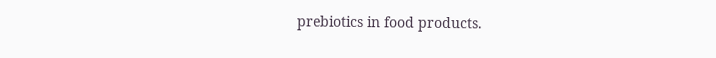prebiotics in food products.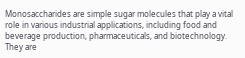Monosaccharides are simple sugar molecules that play a vital role in various industrial applications, including food and beverage production, pharmaceuticals, and biotechnology. They are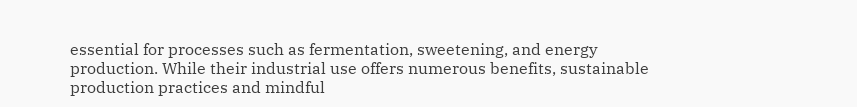essential for processes such as fermentation, sweetening, and energy production. While their industrial use offers numerous benefits, sustainable production practices and mindful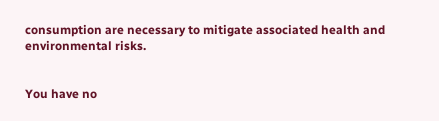consumption are necessary to mitigate associated health and environmental risks.


You have no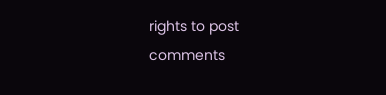rights to post comments